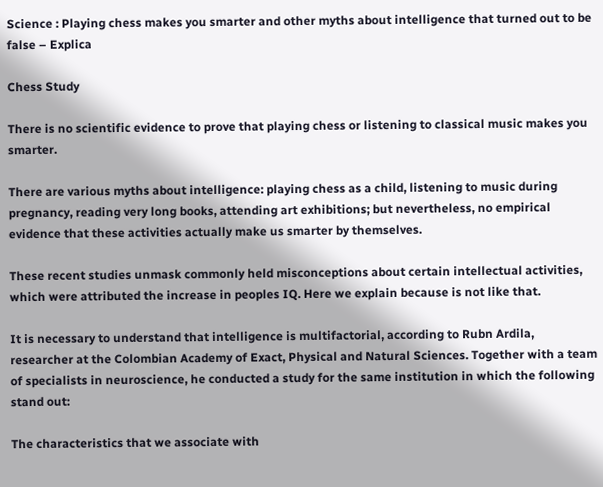Science : Playing chess makes you smarter and other myths about intelligence that turned out to be false – Explica

Chess Study

There is no scientific evidence to prove that playing chess or listening to classical music makes you smarter.

There are various myths about intelligence: playing chess as a child, listening to music during pregnancy, reading very long books, attending art exhibitions; but nevertheless, no empirical evidence that these activities actually make us smarter by themselves.

These recent studies unmask commonly held misconceptions about certain intellectual activities, which were attributed the increase in peoples IQ. Here we explain because is not like that.

It is necessary to understand that intelligence is multifactorial, according to Rubn Ardila, researcher at the Colombian Academy of Exact, Physical and Natural Sciences. Together with a team of specialists in neuroscience, he conducted a study for the same institution in which the following stand out:

The characteristics that we associate with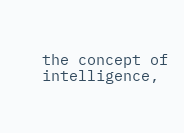the concept of intelligence,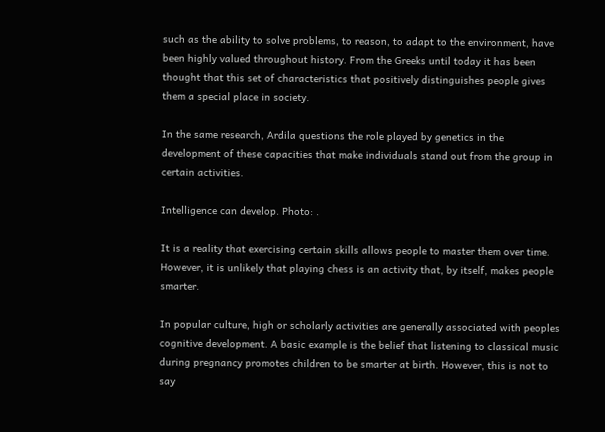such as the ability to solve problems, to reason, to adapt to the environment, have been highly valued throughout history. From the Greeks until today it has been thought that this set of characteristics that positively distinguishes people gives them a special place in society.

In the same research, Ardila questions the role played by genetics in the development of these capacities that make individuals stand out from the group in certain activities.

Intelligence can develop. Photo: .

It is a reality that exercising certain skills allows people to master them over time. However, it is unlikely that playing chess is an activity that, by itself, makes people smarter.

In popular culture, high or scholarly activities are generally associated with peoples cognitive development. A basic example is the belief that listening to classical music during pregnancy promotes children to be smarter at birth. However, this is not to say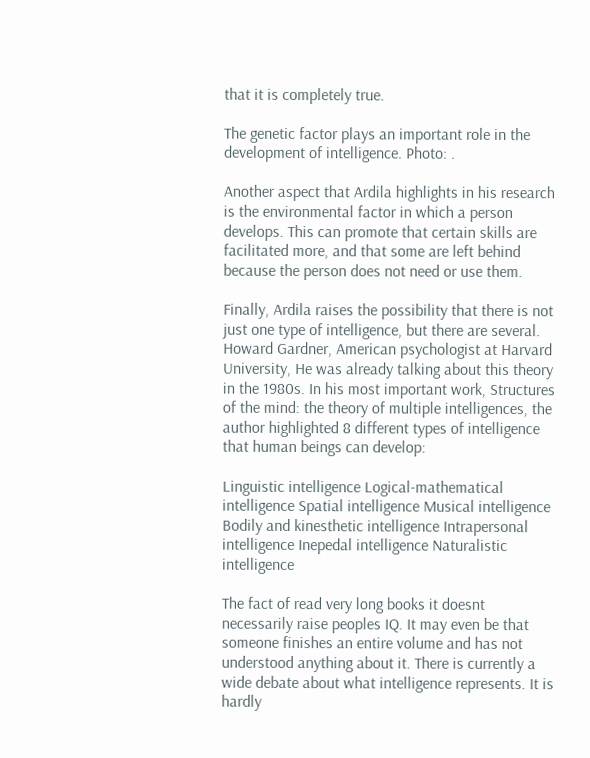that it is completely true.

The genetic factor plays an important role in the development of intelligence. Photo: .

Another aspect that Ardila highlights in his research is the environmental factor in which a person develops. This can promote that certain skills are facilitated more, and that some are left behind because the person does not need or use them.

Finally, Ardila raises the possibility that there is not just one type of intelligence, but there are several. Howard Gardner, American psychologist at Harvard University, He was already talking about this theory in the 1980s. In his most important work, Structures of the mind: the theory of multiple intelligences, the author highlighted 8 different types of intelligence that human beings can develop:

Linguistic intelligence Logical-mathematical intelligence Spatial intelligence Musical intelligence Bodily and kinesthetic intelligence Intrapersonal intelligence Inepedal intelligence Naturalistic intelligence

The fact of read very long books it doesnt necessarily raise peoples IQ. It may even be that someone finishes an entire volume and has not understood anything about it. There is currently a wide debate about what intelligence represents. It is hardly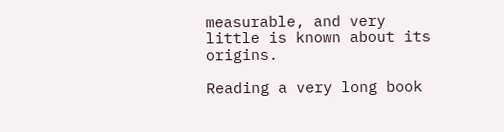measurable, and very little is known about its origins.

Reading a very long book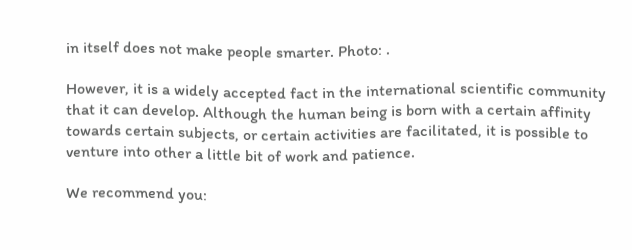in itself does not make people smarter. Photo: .

However, it is a widely accepted fact in the international scientific community that it can develop. Although the human being is born with a certain affinity towards certain subjects, or certain activities are facilitated, it is possible to venture into other a little bit of work and patience.

We recommend you: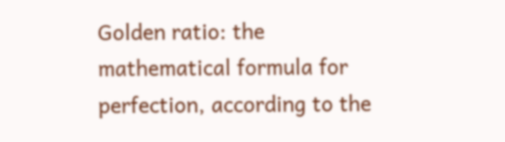Golden ratio: the mathematical formula for perfection, according to the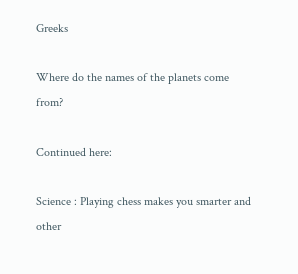Greeks

Where do the names of the planets come from?

Continued here:

Science : Playing chess makes you smarter and other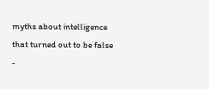myths about intelligence that turned out to be false -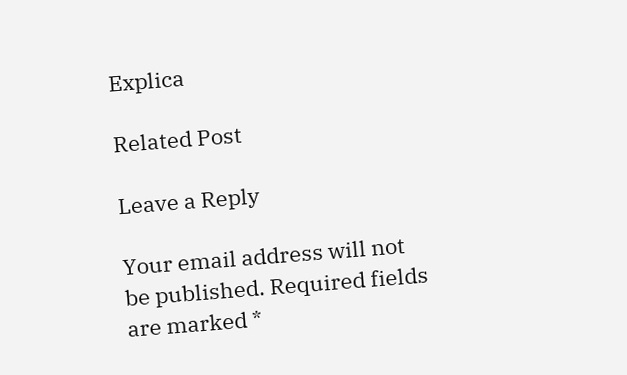Explica

Related Post

Leave a Reply

Your email address will not be published. Required fields are marked *